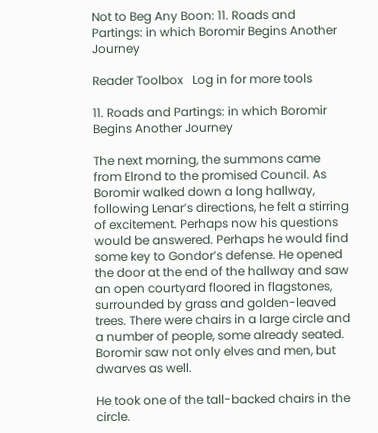Not to Beg Any Boon: 11. Roads and Partings: in which Boromir Begins Another Journey

Reader Toolbox   Log in for more tools

11. Roads and Partings: in which Boromir Begins Another Journey

The next morning, the summons came from Elrond to the promised Council. As Boromir walked down a long hallway, following Lenar’s directions, he felt a stirring of excitement. Perhaps now his questions would be answered. Perhaps he would find some key to Gondor’s defense. He opened the door at the end of the hallway and saw an open courtyard floored in flagstones, surrounded by grass and golden-leaved trees. There were chairs in a large circle and a number of people, some already seated. Boromir saw not only elves and men, but dwarves as well.

He took one of the tall-backed chairs in the circle.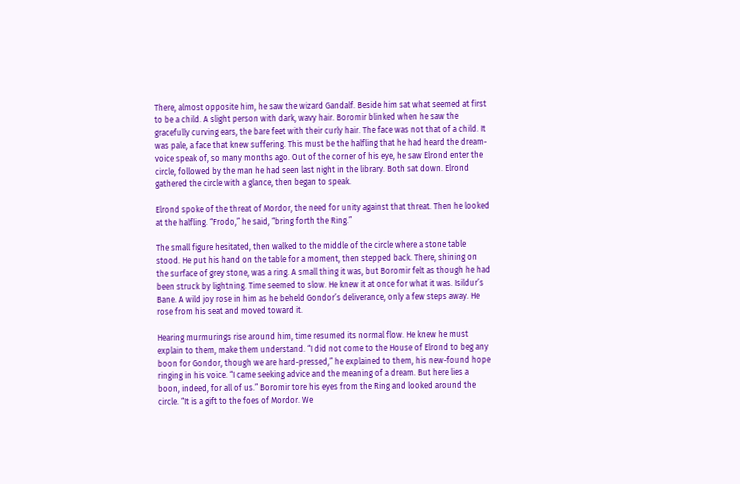There, almost opposite him, he saw the wizard Gandalf. Beside him sat what seemed at first to be a child. A slight person with dark, wavy hair. Boromir blinked when he saw the gracefully curving ears, the bare feet with their curly hair. The face was not that of a child. It was pale, a face that knew suffering. This must be the halfling that he had heard the dream-voice speak of, so many months ago. Out of the corner of his eye, he saw Elrond enter the circle, followed by the man he had seen last night in the library. Both sat down. Elrond gathered the circle with a glance, then began to speak.

Elrond spoke of the threat of Mordor, the need for unity against that threat. Then he looked at the halfling. “Frodo,” he said, “bring forth the Ring.”

The small figure hesitated, then walked to the middle of the circle where a stone table stood. He put his hand on the table for a moment, then stepped back. There, shining on the surface of grey stone, was a ring. A small thing it was, but Boromir felt as though he had been struck by lightning. Time seemed to slow. He knew it at once for what it was. Isildur’s Bane. A wild joy rose in him as he beheld Gondor’s deliverance, only a few steps away. He rose from his seat and moved toward it.

Hearing murmurings rise around him, time resumed its normal flow. He knew he must explain to them, make them understand. “I did not come to the House of Elrond to beg any boon for Gondor, though we are hard-pressed,” he explained to them, his new-found hope ringing in his voice. “I came seeking advice and the meaning of a dream. But here lies a boon, indeed, for all of us.” Boromir tore his eyes from the Ring and looked around the circle. “It is a gift to the foes of Mordor. We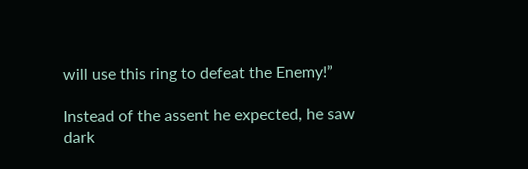will use this ring to defeat the Enemy!”

Instead of the assent he expected, he saw dark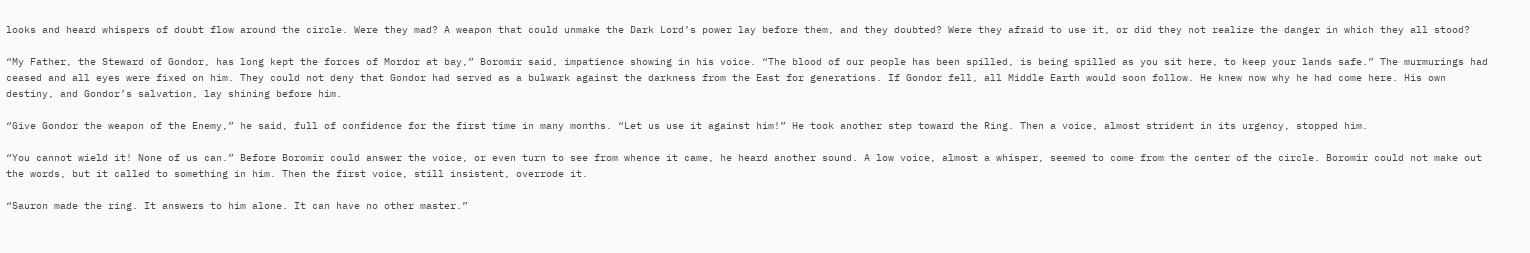looks and heard whispers of doubt flow around the circle. Were they mad? A weapon that could unmake the Dark Lord’s power lay before them, and they doubted? Were they afraid to use it, or did they not realize the danger in which they all stood?

“My Father, the Steward of Gondor, has long kept the forces of Mordor at bay,” Boromir said, impatience showing in his voice. “The blood of our people has been spilled, is being spilled as you sit here, to keep your lands safe.” The murmurings had ceased and all eyes were fixed on him. They could not deny that Gondor had served as a bulwark against the darkness from the East for generations. If Gondor fell, all Middle Earth would soon follow. He knew now why he had come here. His own destiny, and Gondor’s salvation, lay shining before him.

“Give Gondor the weapon of the Enemy,” he said, full of confidence for the first time in many months. “Let us use it against him!” He took another step toward the Ring. Then a voice, almost strident in its urgency, stopped him.

“You cannot wield it! None of us can.” Before Boromir could answer the voice, or even turn to see from whence it came, he heard another sound. A low voice, almost a whisper, seemed to come from the center of the circle. Boromir could not make out the words, but it called to something in him. Then the first voice, still insistent, overrode it.

“Sauron made the ring. It answers to him alone. It can have no other master.”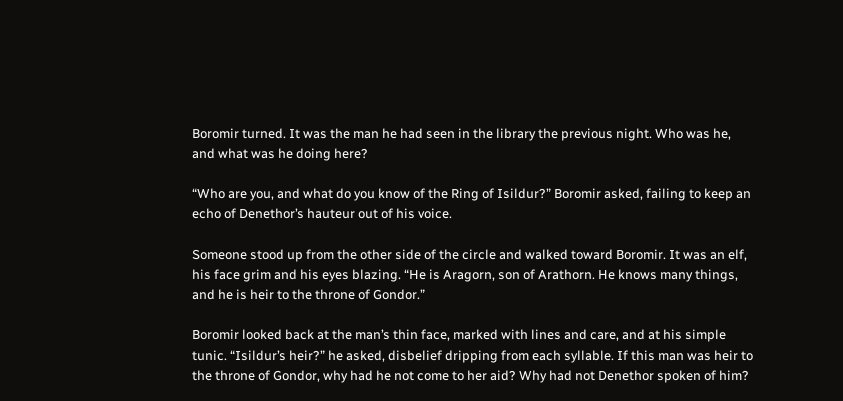Boromir turned. It was the man he had seen in the library the previous night. Who was he, and what was he doing here?

“Who are you, and what do you know of the Ring of Isildur?” Boromir asked, failing to keep an echo of Denethor’s hauteur out of his voice.

Someone stood up from the other side of the circle and walked toward Boromir. It was an elf, his face grim and his eyes blazing. “He is Aragorn, son of Arathorn. He knows many things, and he is heir to the throne of Gondor.”

Boromir looked back at the man’s thin face, marked with lines and care, and at his simple tunic. “Isildur’s heir?” he asked, disbelief dripping from each syllable. If this man was heir to the throne of Gondor, why had he not come to her aid? Why had not Denethor spoken of him?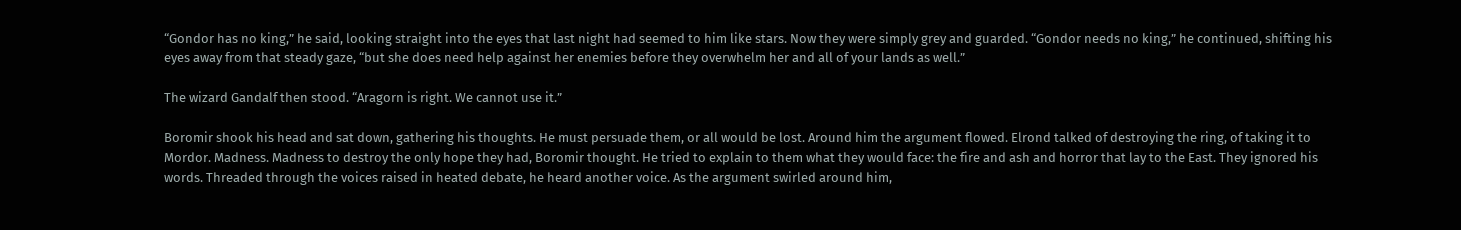“Gondor has no king,” he said, looking straight into the eyes that last night had seemed to him like stars. Now they were simply grey and guarded. “Gondor needs no king,” he continued, shifting his eyes away from that steady gaze, “but she does need help against her enemies before they overwhelm her and all of your lands as well.”

The wizard Gandalf then stood. “Aragorn is right. We cannot use it.”

Boromir shook his head and sat down, gathering his thoughts. He must persuade them, or all would be lost. Around him the argument flowed. Elrond talked of destroying the ring, of taking it to Mordor. Madness. Madness to destroy the only hope they had, Boromir thought. He tried to explain to them what they would face: the fire and ash and horror that lay to the East. They ignored his words. Threaded through the voices raised in heated debate, he heard another voice. As the argument swirled around him,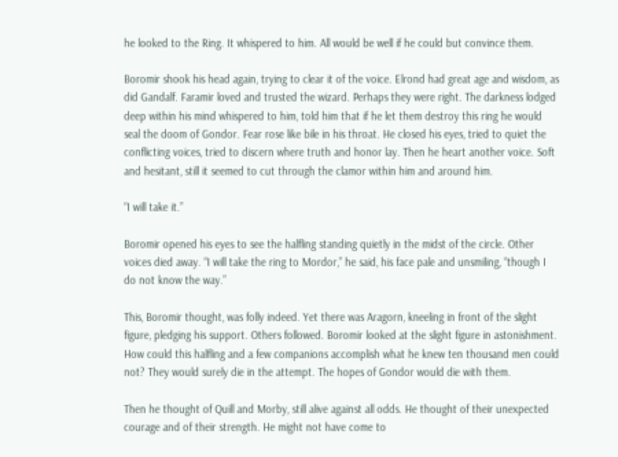he looked to the Ring. It whispered to him. All would be well if he could but convince them.

Boromir shook his head again, trying to clear it of the voice. Elrond had great age and wisdom, as did Gandalf. Faramir loved and trusted the wizard. Perhaps they were right. The darkness lodged deep within his mind whispered to him, told him that if he let them destroy this ring he would seal the doom of Gondor. Fear rose like bile in his throat. He closed his eyes, tried to quiet the conflicting voices, tried to discern where truth and honor lay. Then he heart another voice. Soft and hesitant, still it seemed to cut through the clamor within him and around him.

“I will take it.”

Boromir opened his eyes to see the halfling standing quietly in the midst of the circle. Other voices died away. “I will take the ring to Mordor,” he said, his face pale and unsmiling, “though I do not know the way.”

This, Boromir thought, was folly indeed. Yet there was Aragorn, kneeling in front of the slight figure, pledging his support. Others followed. Boromir looked at the slight figure in astonishment. How could this halfling and a few companions accomplish what he knew ten thousand men could not? They would surely die in the attempt. The hopes of Gondor would die with them.

Then he thought of Quill and Morby, still alive against all odds. He thought of their unexpected courage and of their strength. He might not have come to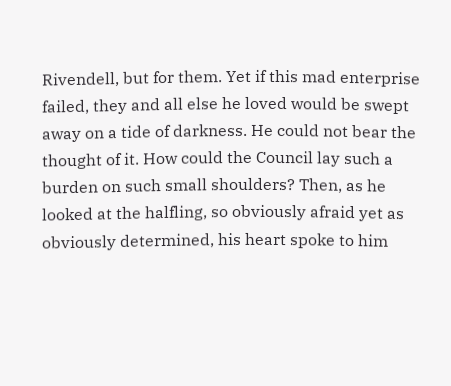Rivendell, but for them. Yet if this mad enterprise failed, they and all else he loved would be swept away on a tide of darkness. He could not bear the thought of it. How could the Council lay such a burden on such small shoulders? Then, as he looked at the halfling, so obviously afraid yet as obviously determined, his heart spoke to him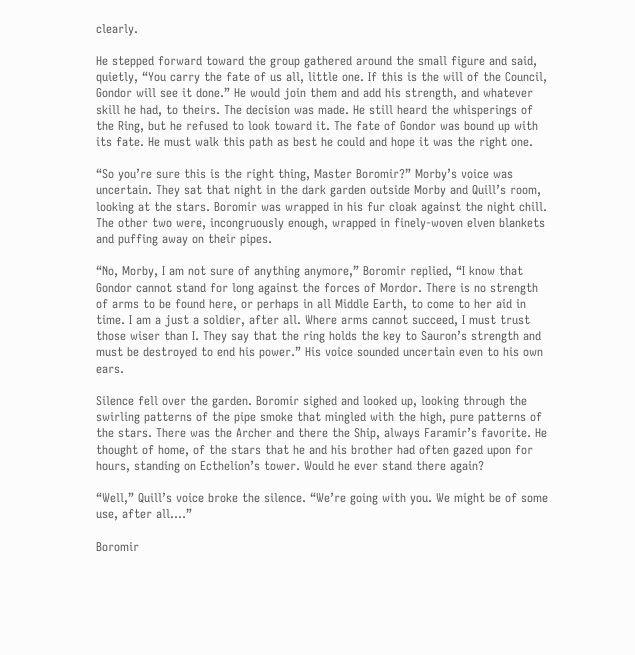clearly.

He stepped forward toward the group gathered around the small figure and said, quietly, “You carry the fate of us all, little one. If this is the will of the Council, Gondor will see it done.” He would join them and add his strength, and whatever skill he had, to theirs. The decision was made. He still heard the whisperings of the Ring, but he refused to look toward it. The fate of Gondor was bound up with its fate. He must walk this path as best he could and hope it was the right one.

“So you’re sure this is the right thing, Master Boromir?” Morby’s voice was uncertain. They sat that night in the dark garden outside Morby and Quill’s room, looking at the stars. Boromir was wrapped in his fur cloak against the night chill. The other two were, incongruously enough, wrapped in finely-woven elven blankets and puffing away on their pipes.

“No, Morby, I am not sure of anything anymore,” Boromir replied, “I know that Gondor cannot stand for long against the forces of Mordor. There is no strength of arms to be found here, or perhaps in all Middle Earth, to come to her aid in time. I am a just a soldier, after all. Where arms cannot succeed, I must trust those wiser than I. They say that the ring holds the key to Sauron’s strength and must be destroyed to end his power.” His voice sounded uncertain even to his own ears.

Silence fell over the garden. Boromir sighed and looked up, looking through the swirling patterns of the pipe smoke that mingled with the high, pure patterns of the stars. There was the Archer and there the Ship, always Faramir’s favorite. He thought of home, of the stars that he and his brother had often gazed upon for hours, standing on Ecthelion’s tower. Would he ever stand there again?

“Well,” Quill’s voice broke the silence. “We’re going with you. We might be of some use, after all....”

Boromir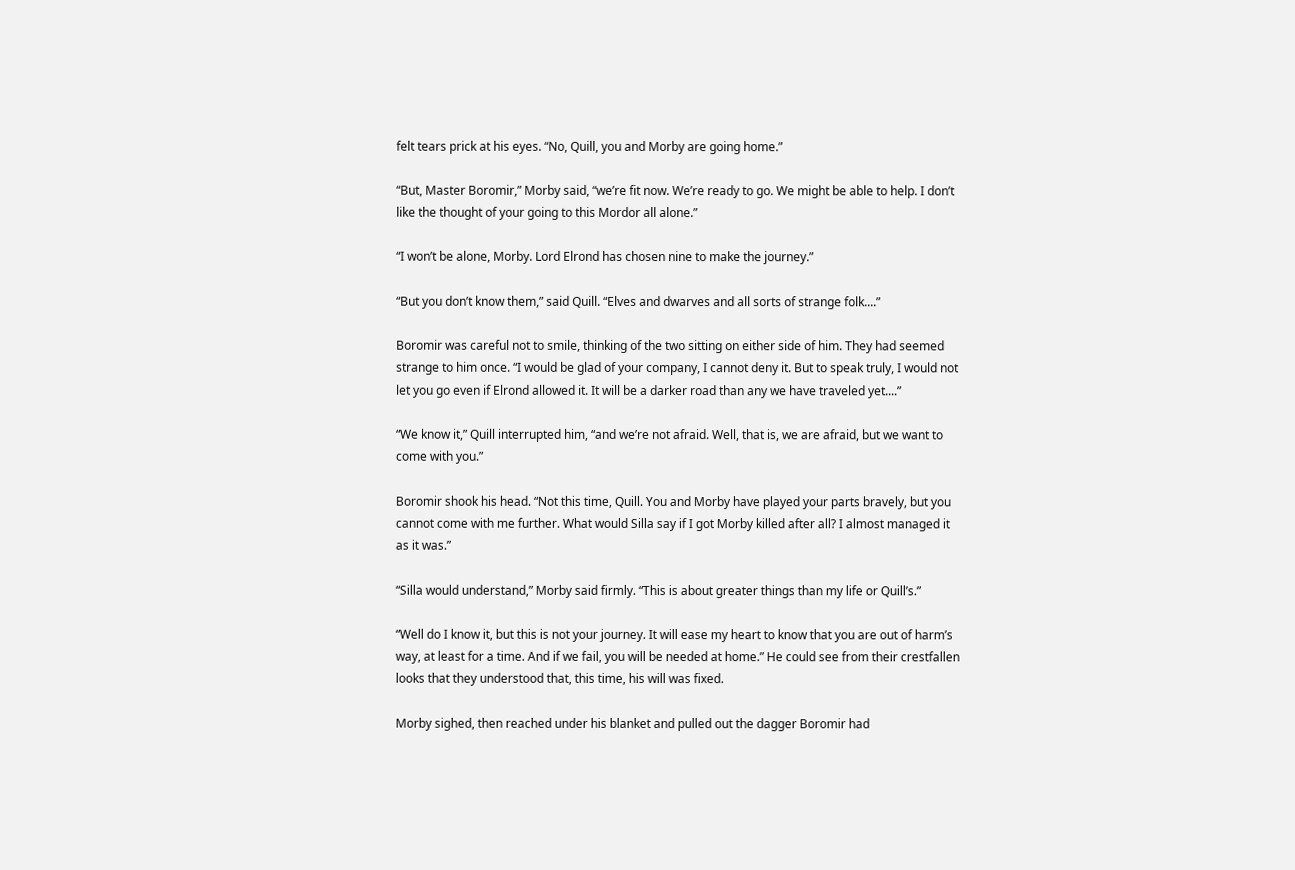felt tears prick at his eyes. “No, Quill, you and Morby are going home.”

“But, Master Boromir,” Morby said, “we’re fit now. We’re ready to go. We might be able to help. I don’t like the thought of your going to this Mordor all alone.”

“I won’t be alone, Morby. Lord Elrond has chosen nine to make the journey.”

“But you don’t know them,” said Quill. “Elves and dwarves and all sorts of strange folk....”

Boromir was careful not to smile, thinking of the two sitting on either side of him. They had seemed strange to him once. “I would be glad of your company, I cannot deny it. But to speak truly, I would not let you go even if Elrond allowed it. It will be a darker road than any we have traveled yet....”

“We know it,” Quill interrupted him, “and we’re not afraid. Well, that is, we are afraid, but we want to come with you.”

Boromir shook his head. “Not this time, Quill. You and Morby have played your parts bravely, but you cannot come with me further. What would Silla say if I got Morby killed after all? I almost managed it as it was.”

“Silla would understand,” Morby said firmly. “This is about greater things than my life or Quill’s.”

“Well do I know it, but this is not your journey. It will ease my heart to know that you are out of harm’s way, at least for a time. And if we fail, you will be needed at home.” He could see from their crestfallen looks that they understood that, this time, his will was fixed.

Morby sighed, then reached under his blanket and pulled out the dagger Boromir had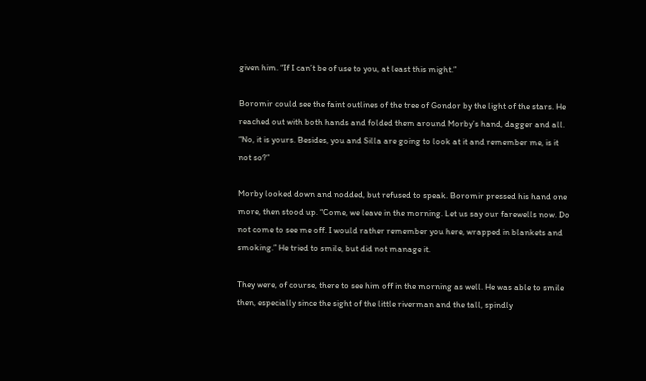given him. “If I can’t be of use to you, at least this might.”

Boromir could see the faint outlines of the tree of Gondor by the light of the stars. He reached out with both hands and folded them around Morby’s hand, dagger and all. “No, it is yours. Besides, you and Silla are going to look at it and remember me, is it not so?”

Morby looked down and nodded, but refused to speak. Boromir pressed his hand one more, then stood up. “Come, we leave in the morning. Let us say our farewells now. Do not come to see me off. I would rather remember you here, wrapped in blankets and smoking.” He tried to smile, but did not manage it.

They were, of course, there to see him off in the morning as well. He was able to smile then, especially since the sight of the little riverman and the tall, spindly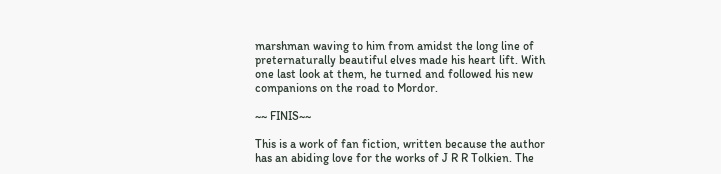marshman waving to him from amidst the long line of preternaturally beautiful elves made his heart lift. With one last look at them, he turned and followed his new companions on the road to Mordor.

~~ FINIS~~

This is a work of fan fiction, written because the author has an abiding love for the works of J R R Tolkien. The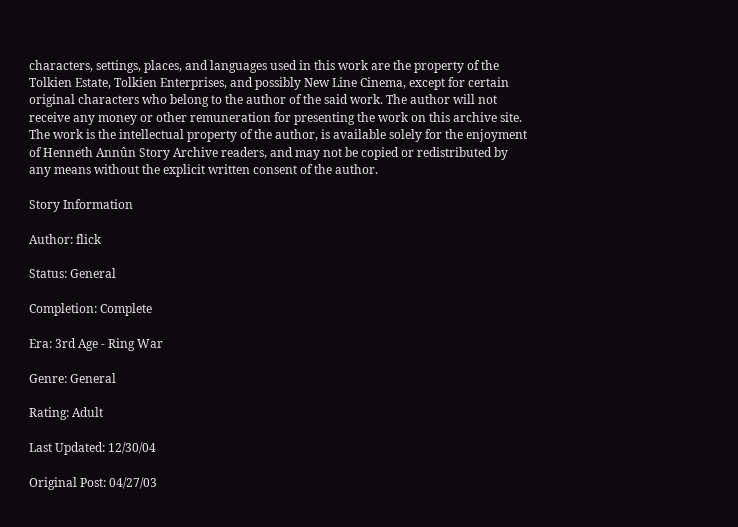characters, settings, places, and languages used in this work are the property of the Tolkien Estate, Tolkien Enterprises, and possibly New Line Cinema, except for certain original characters who belong to the author of the said work. The author will not receive any money or other remuneration for presenting the work on this archive site. The work is the intellectual property of the author, is available solely for the enjoyment of Henneth Annûn Story Archive readers, and may not be copied or redistributed by any means without the explicit written consent of the author.

Story Information

Author: flick

Status: General

Completion: Complete

Era: 3rd Age - Ring War

Genre: General

Rating: Adult

Last Updated: 12/30/04

Original Post: 04/27/03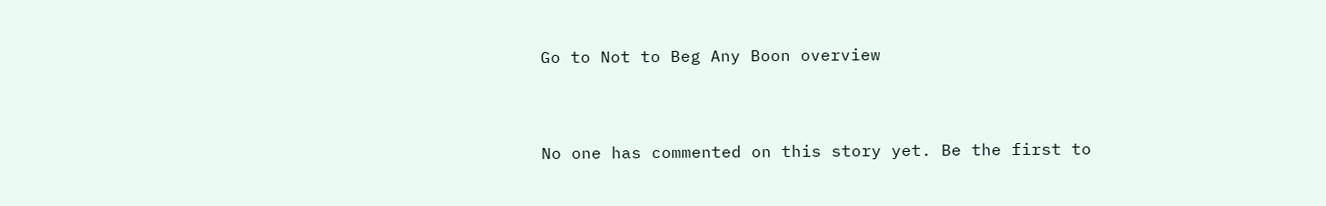Go to Not to Beg Any Boon overview


No one has commented on this story yet. Be the first to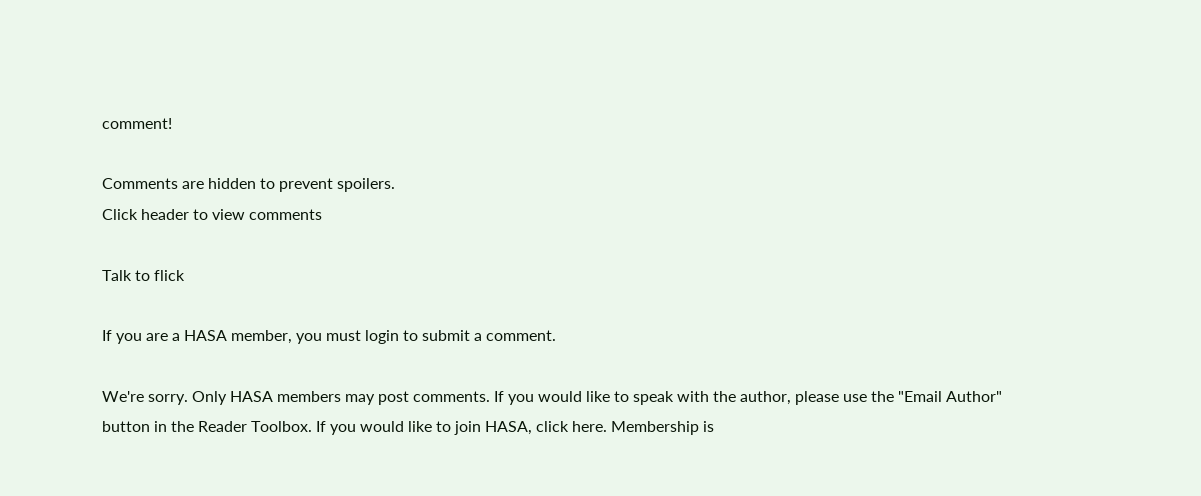comment!

Comments are hidden to prevent spoilers.
Click header to view comments

Talk to flick

If you are a HASA member, you must login to submit a comment.

We're sorry. Only HASA members may post comments. If you would like to speak with the author, please use the "Email Author" button in the Reader Toolbox. If you would like to join HASA, click here. Membership is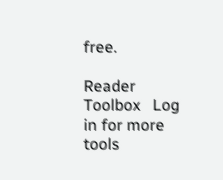free.

Reader Toolbox   Log in for more tools